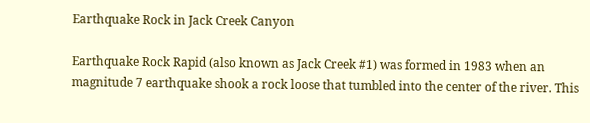Earthquake Rock in Jack Creek Canyon

Earthquake Rock Rapid (also known as Jack Creek #1) was formed in 1983 when an magnitude 7 earthquake shook a rock loose that tumbled into the center of the river. This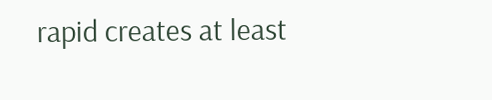rapid creates at least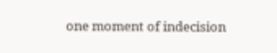one moment of indecision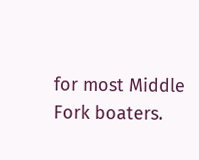for most Middle Fork boaters.